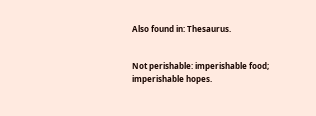Also found in: Thesaurus.


Not perishable: imperishable food; imperishable hopes.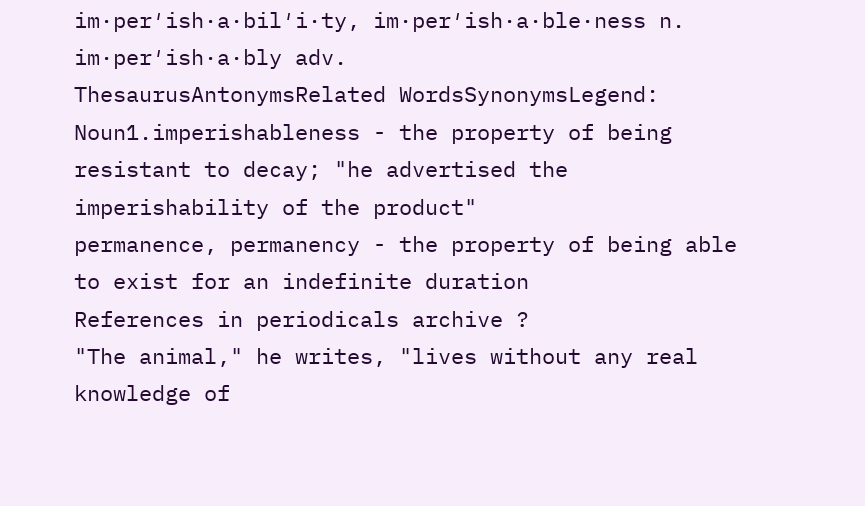im·per′ish·a·bil′i·ty, im·per′ish·a·ble·ness n.
im·per′ish·a·bly adv.
ThesaurusAntonymsRelated WordsSynonymsLegend:
Noun1.imperishableness - the property of being resistant to decay; "he advertised the imperishability of the product"
permanence, permanency - the property of being able to exist for an indefinite duration
References in periodicals archive ?
"The animal," he writes, "lives without any real knowledge of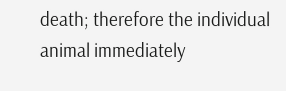death; therefore the individual animal immediately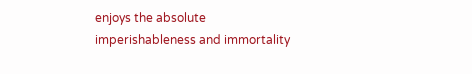enjoys the absolute imperishableness and immortality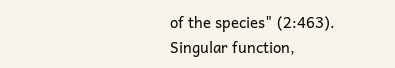of the species" (2:463).
Singular function,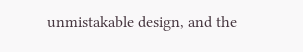unmistakable design, and the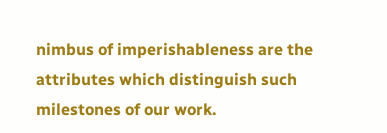nimbus of imperishableness are the attributes which distinguish such milestones of our work.